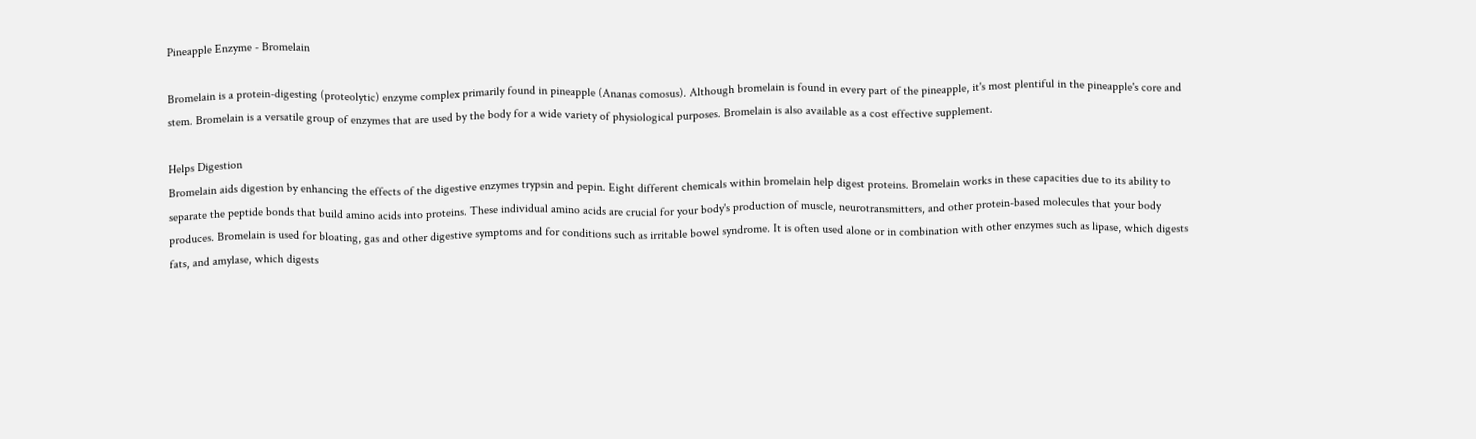Pineapple Enzyme - Bromelain

Bromelain is a protein-digesting (proteolytic) enzyme complex primarily found in pineapple (Ananas comosus). Although bromelain is found in every part of the pineapple, it's most plentiful in the pineapple's core and stem. Bromelain is a versatile group of enzymes that are used by the body for a wide variety of physiological purposes. Bromelain is also available as a cost effective supplement.

Helps Digestion
Bromelain aids digestion by enhancing the effects of the digestive enzymes trypsin and pepin. Eight different chemicals within bromelain help digest proteins. Bromelain works in these capacities due to its ability to separate the peptide bonds that build amino acids into proteins. These individual amino acids are crucial for your body's production of muscle, neurotransmitters, and other protein-based molecules that your body produces. Bromelain is used for bloating, gas and other digestive symptoms and for conditions such as irritable bowel syndrome. It is often used alone or in combination with other enzymes such as lipase, which digests fats, and amylase, which digests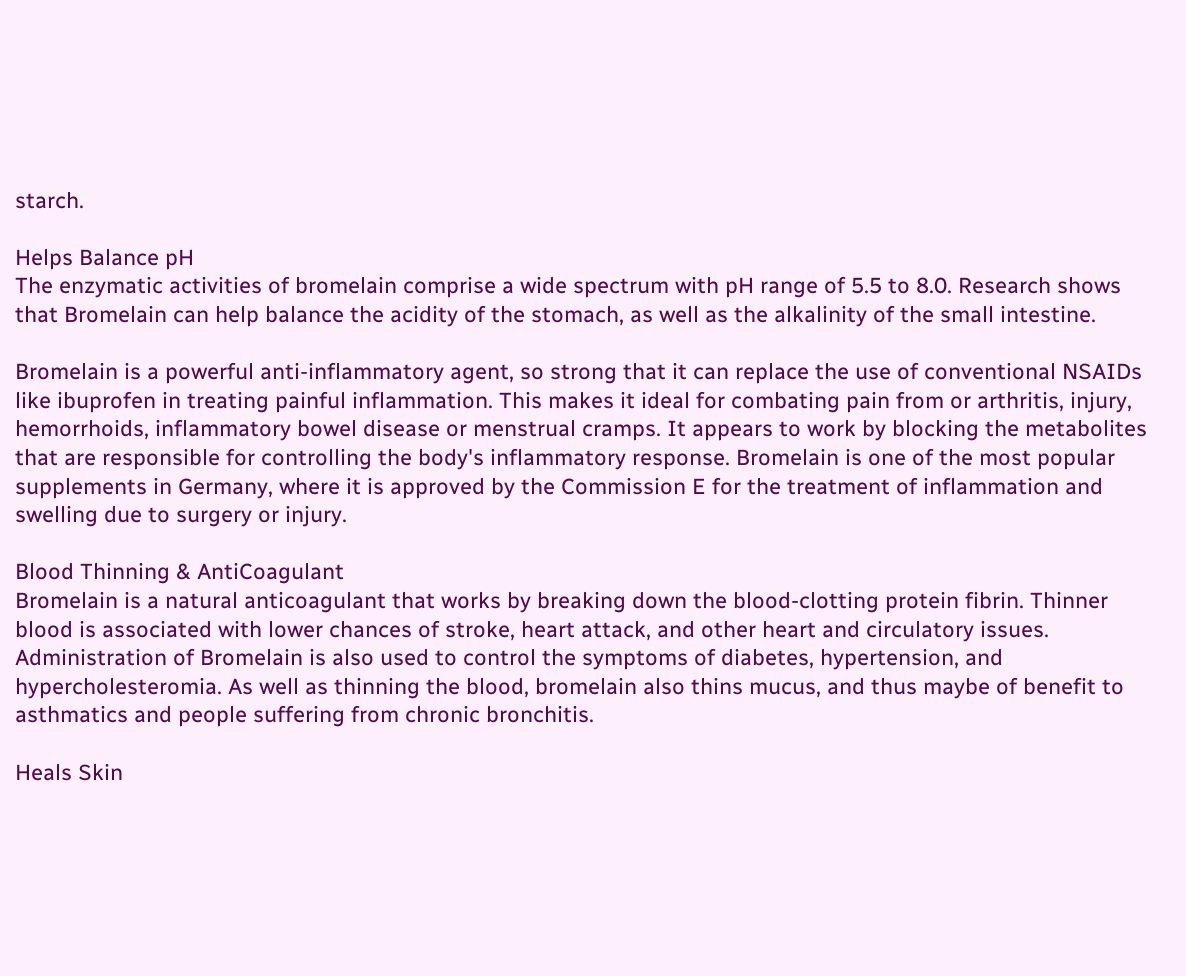starch.

Helps Balance pH
The enzymatic activities of bromelain comprise a wide spectrum with pH range of 5.5 to 8.0. Research shows that Bromelain can help balance the acidity of the stomach, as well as the alkalinity of the small intestine.

Bromelain is a powerful anti-inflammatory agent, so strong that it can replace the use of conventional NSAIDs like ibuprofen in treating painful inflammation. This makes it ideal for combating pain from or arthritis, injury, hemorrhoids, inflammatory bowel disease or menstrual cramps. It appears to work by blocking the metabolites that are responsible for controlling the body's inflammatory response. Bromelain is one of the most popular supplements in Germany, where it is approved by the Commission E for the treatment of inflammation and swelling due to surgery or injury.

Blood Thinning & AntiCoagulant
Bromelain is a natural anticoagulant that works by breaking down the blood-clotting protein fibrin. Thinner blood is associated with lower chances of stroke, heart attack, and other heart and circulatory issues. Administration of Bromelain is also used to control the symptoms of diabetes, hypertension, and hypercholesteromia. As well as thinning the blood, bromelain also thins mucus, and thus maybe of benefit to asthmatics and people suffering from chronic bronchitis.

Heals Skin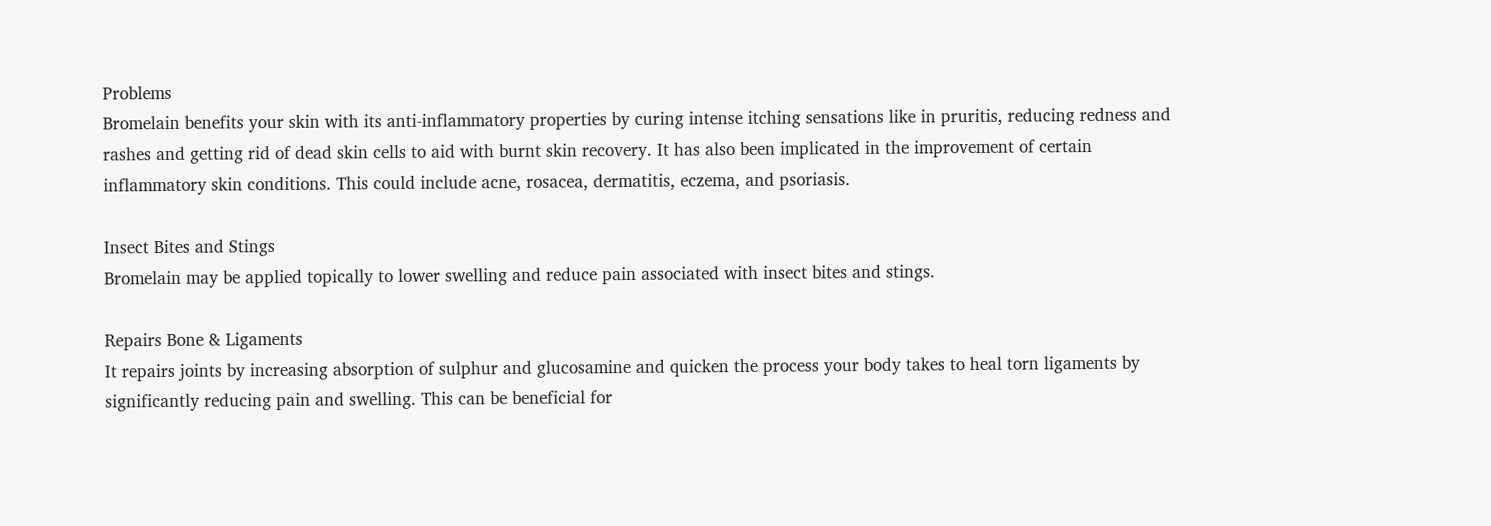Problems
Bromelain benefits your skin with its anti-inflammatory properties by curing intense itching sensations like in pruritis, reducing redness and rashes and getting rid of dead skin cells to aid with burnt skin recovery. It has also been implicated in the improvement of certain inflammatory skin conditions. This could include acne, rosacea, dermatitis, eczema, and psoriasis.

Insect Bites and Stings
Bromelain may be applied topically to lower swelling and reduce pain associated with insect bites and stings.

Repairs Bone & Ligaments
It repairs joints by increasing absorption of sulphur and glucosamine and quicken the process your body takes to heal torn ligaments by significantly reducing pain and swelling. This can be beneficial for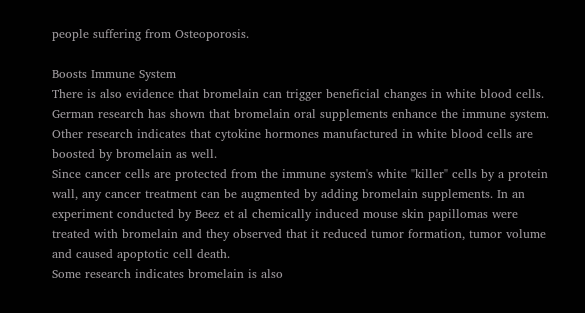people suffering from Osteoporosis.

Boosts Immune System
There is also evidence that bromelain can trigger beneficial changes in white blood cells. German research has shown that bromelain oral supplements enhance the immune system. Other research indicates that cytokine hormones manufactured in white blood cells are boosted by bromelain as well.
Since cancer cells are protected from the immune system's white "killer" cells by a protein wall, any cancer treatment can be augmented by adding bromelain supplements. In an experiment conducted by Beez et al chemically induced mouse skin papillomas were treated with bromelain and they observed that it reduced tumor formation, tumor volume and caused apoptotic cell death.
Some research indicates bromelain is also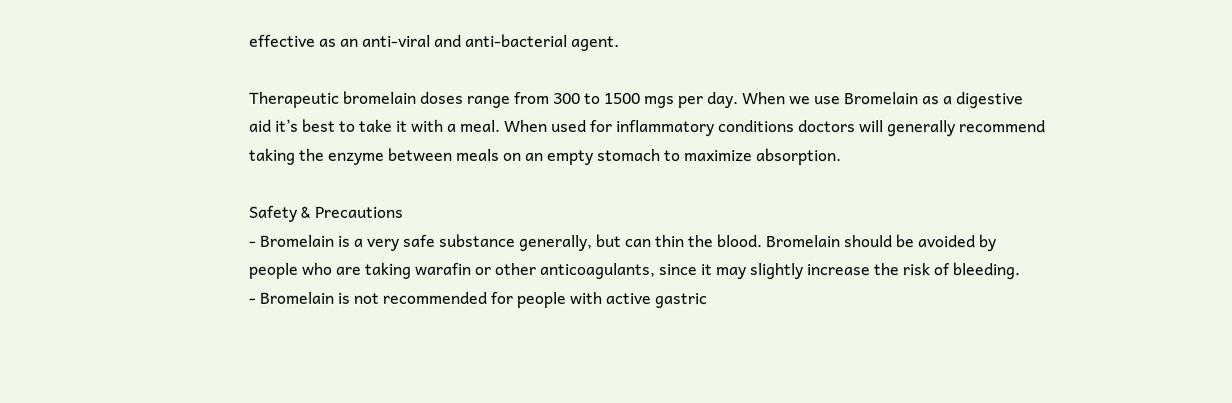effective as an anti-viral and anti-bacterial agent.

Therapeutic bromelain doses range from 300 to 1500 mgs per day. When we use Bromelain as a digestive aid it’s best to take it with a meal. When used for inflammatory conditions doctors will generally recommend taking the enzyme between meals on an empty stomach to maximize absorption.

Safety & Precautions
- Bromelain is a very safe substance generally, but can thin the blood. Bromelain should be avoided by people who are taking warafin or other anticoagulants, since it may slightly increase the risk of bleeding.
- Bromelain is not recommended for people with active gastric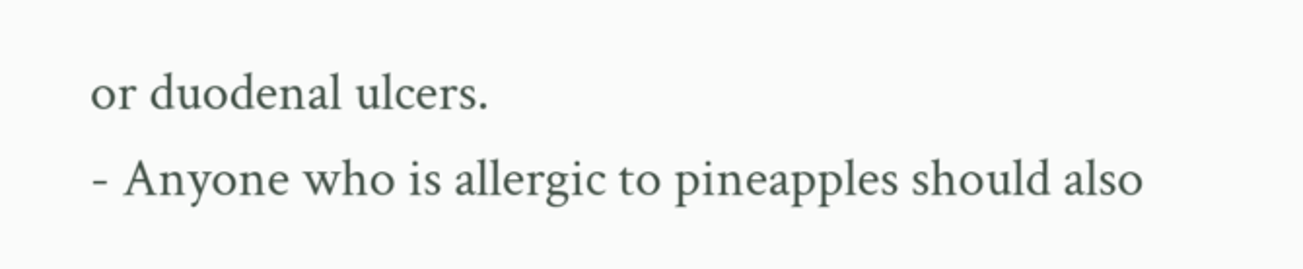or duodenal ulcers.
- Anyone who is allergic to pineapples should also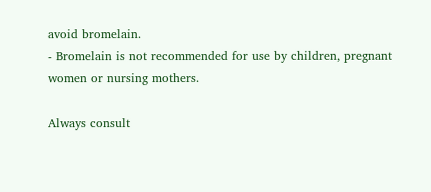avoid bromelain.
- Bromelain is not recommended for use by children, pregnant women or nursing mothers.

Always consult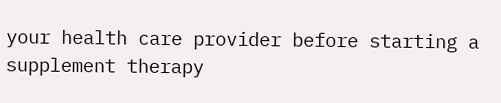your health care provider before starting a supplement therapy